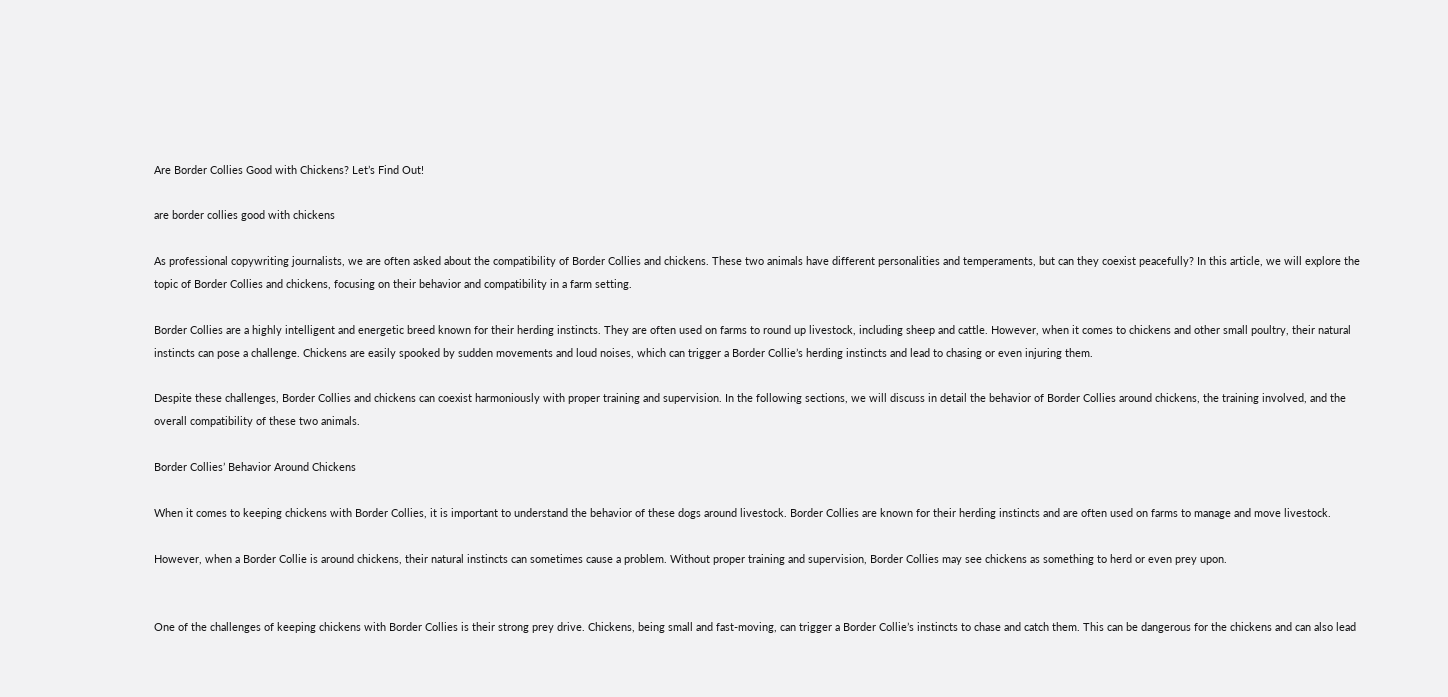Are Border Collies Good with Chickens? Let’s Find Out!

are border collies good with chickens

As professional copywriting journalists, we are often asked about the compatibility of Border Collies and chickens. These two animals have different personalities and temperaments, but can they coexist peacefully? In this article, we will explore the topic of Border Collies and chickens, focusing on their behavior and compatibility in a farm setting.

Border Collies are a highly intelligent and energetic breed known for their herding instincts. They are often used on farms to round up livestock, including sheep and cattle. However, when it comes to chickens and other small poultry, their natural instincts can pose a challenge. Chickens are easily spooked by sudden movements and loud noises, which can trigger a Border Collie’s herding instincts and lead to chasing or even injuring them.

Despite these challenges, Border Collies and chickens can coexist harmoniously with proper training and supervision. In the following sections, we will discuss in detail the behavior of Border Collies around chickens, the training involved, and the overall compatibility of these two animals.

Border Collies’ Behavior Around Chickens

When it comes to keeping chickens with Border Collies, it is important to understand the behavior of these dogs around livestock. Border Collies are known for their herding instincts and are often used on farms to manage and move livestock.

However, when a Border Collie is around chickens, their natural instincts can sometimes cause a problem. Without proper training and supervision, Border Collies may see chickens as something to herd or even prey upon.


One of the challenges of keeping chickens with Border Collies is their strong prey drive. Chickens, being small and fast-moving, can trigger a Border Collie’s instincts to chase and catch them. This can be dangerous for the chickens and can also lead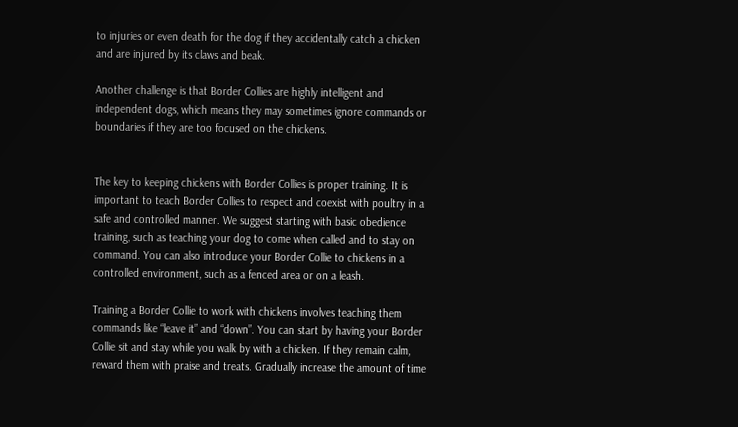to injuries or even death for the dog if they accidentally catch a chicken and are injured by its claws and beak.

Another challenge is that Border Collies are highly intelligent and independent dogs, which means they may sometimes ignore commands or boundaries if they are too focused on the chickens.


The key to keeping chickens with Border Collies is proper training. It is important to teach Border Collies to respect and coexist with poultry in a safe and controlled manner. We suggest starting with basic obedience training, such as teaching your dog to come when called and to stay on command. You can also introduce your Border Collie to chickens in a controlled environment, such as a fenced area or on a leash.

Training a Border Collie to work with chickens involves teaching them commands like “leave it” and “down”. You can start by having your Border Collie sit and stay while you walk by with a chicken. If they remain calm, reward them with praise and treats. Gradually increase the amount of time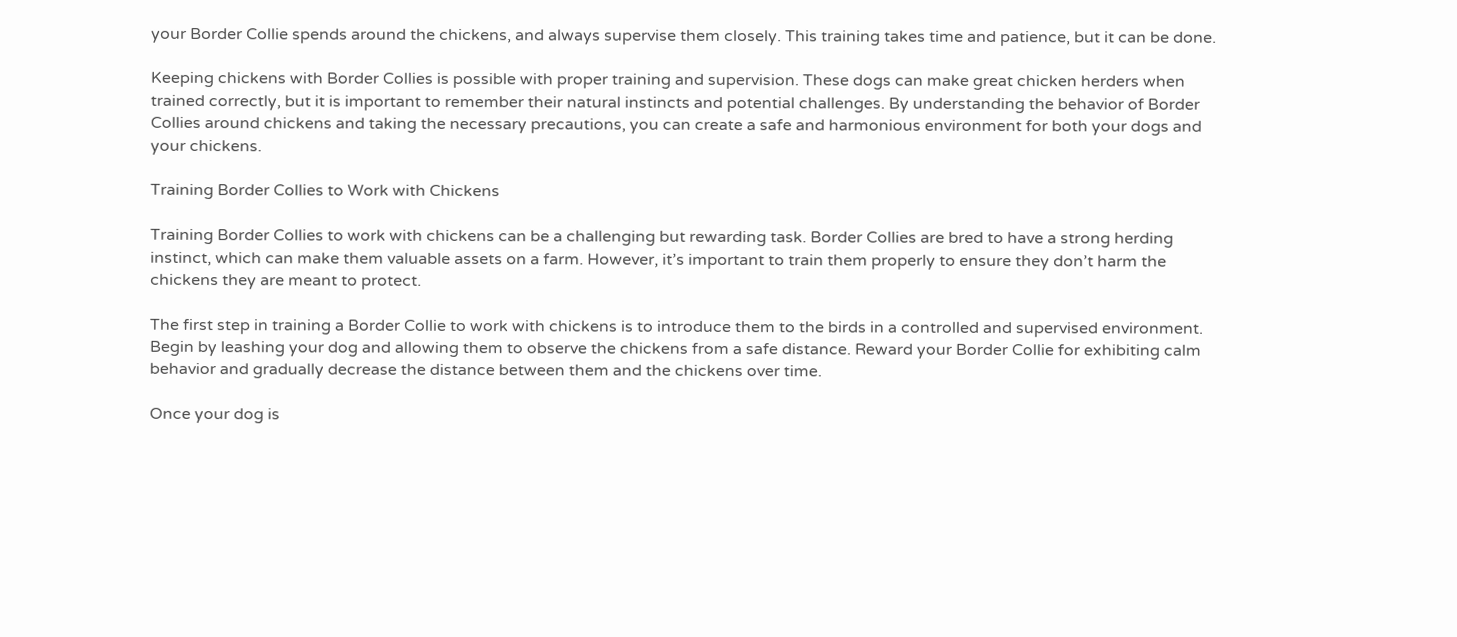your Border Collie spends around the chickens, and always supervise them closely. This training takes time and patience, but it can be done.

Keeping chickens with Border Collies is possible with proper training and supervision. These dogs can make great chicken herders when trained correctly, but it is important to remember their natural instincts and potential challenges. By understanding the behavior of Border Collies around chickens and taking the necessary precautions, you can create a safe and harmonious environment for both your dogs and your chickens.

Training Border Collies to Work with Chickens

Training Border Collies to work with chickens can be a challenging but rewarding task. Border Collies are bred to have a strong herding instinct, which can make them valuable assets on a farm. However, it’s important to train them properly to ensure they don’t harm the chickens they are meant to protect.

The first step in training a Border Collie to work with chickens is to introduce them to the birds in a controlled and supervised environment. Begin by leashing your dog and allowing them to observe the chickens from a safe distance. Reward your Border Collie for exhibiting calm behavior and gradually decrease the distance between them and the chickens over time.

Once your dog is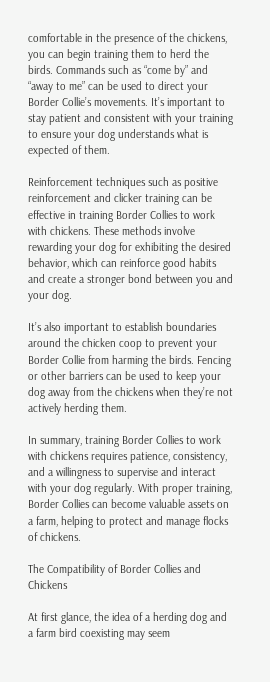comfortable in the presence of the chickens, you can begin training them to herd the birds. Commands such as “come by” and “away to me” can be used to direct your Border Collie’s movements. It’s important to stay patient and consistent with your training to ensure your dog understands what is expected of them.

Reinforcement techniques such as positive reinforcement and clicker training can be effective in training Border Collies to work with chickens. These methods involve rewarding your dog for exhibiting the desired behavior, which can reinforce good habits and create a stronger bond between you and your dog.

It’s also important to establish boundaries around the chicken coop to prevent your Border Collie from harming the birds. Fencing or other barriers can be used to keep your dog away from the chickens when they’re not actively herding them.

In summary, training Border Collies to work with chickens requires patience, consistency, and a willingness to supervise and interact with your dog regularly. With proper training, Border Collies can become valuable assets on a farm, helping to protect and manage flocks of chickens.

The Compatibility of Border Collies and Chickens

At first glance, the idea of a herding dog and a farm bird coexisting may seem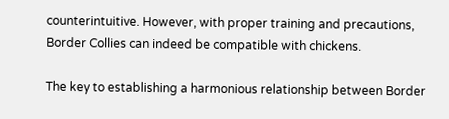counterintuitive. However, with proper training and precautions, Border Collies can indeed be compatible with chickens.

The key to establishing a harmonious relationship between Border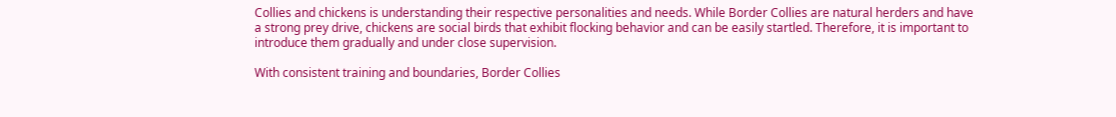Collies and chickens is understanding their respective personalities and needs. While Border Collies are natural herders and have a strong prey drive, chickens are social birds that exhibit flocking behavior and can be easily startled. Therefore, it is important to introduce them gradually and under close supervision.

With consistent training and boundaries, Border Collies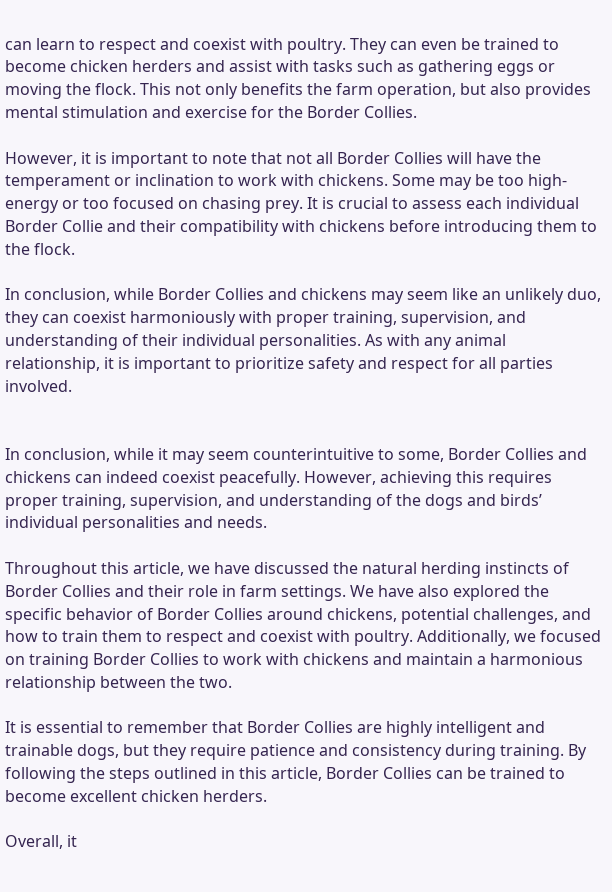can learn to respect and coexist with poultry. They can even be trained to become chicken herders and assist with tasks such as gathering eggs or moving the flock. This not only benefits the farm operation, but also provides mental stimulation and exercise for the Border Collies.

However, it is important to note that not all Border Collies will have the temperament or inclination to work with chickens. Some may be too high-energy or too focused on chasing prey. It is crucial to assess each individual Border Collie and their compatibility with chickens before introducing them to the flock.

In conclusion, while Border Collies and chickens may seem like an unlikely duo, they can coexist harmoniously with proper training, supervision, and understanding of their individual personalities. As with any animal relationship, it is important to prioritize safety and respect for all parties involved.


In conclusion, while it may seem counterintuitive to some, Border Collies and chickens can indeed coexist peacefully. However, achieving this requires proper training, supervision, and understanding of the dogs and birds’ individual personalities and needs.

Throughout this article, we have discussed the natural herding instincts of Border Collies and their role in farm settings. We have also explored the specific behavior of Border Collies around chickens, potential challenges, and how to train them to respect and coexist with poultry. Additionally, we focused on training Border Collies to work with chickens and maintain a harmonious relationship between the two.

It is essential to remember that Border Collies are highly intelligent and trainable dogs, but they require patience and consistency during training. By following the steps outlined in this article, Border Collies can be trained to become excellent chicken herders.

Overall, it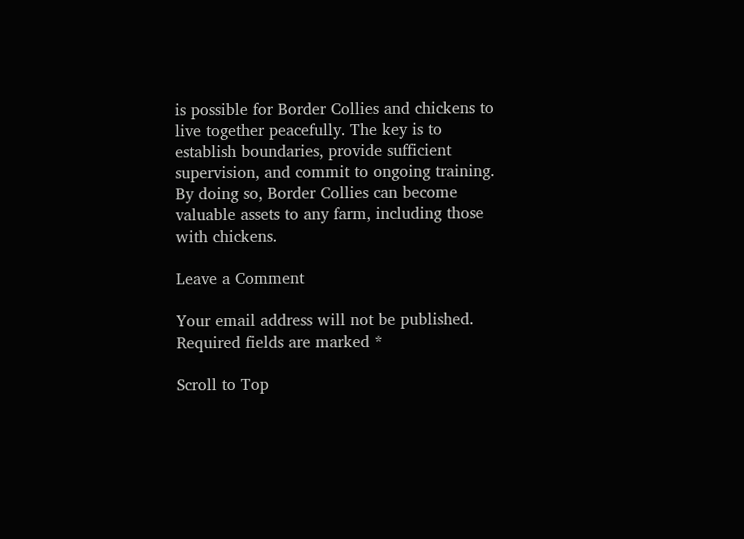is possible for Border Collies and chickens to live together peacefully. The key is to establish boundaries, provide sufficient supervision, and commit to ongoing training. By doing so, Border Collies can become valuable assets to any farm, including those with chickens.

Leave a Comment

Your email address will not be published. Required fields are marked *

Scroll to Top